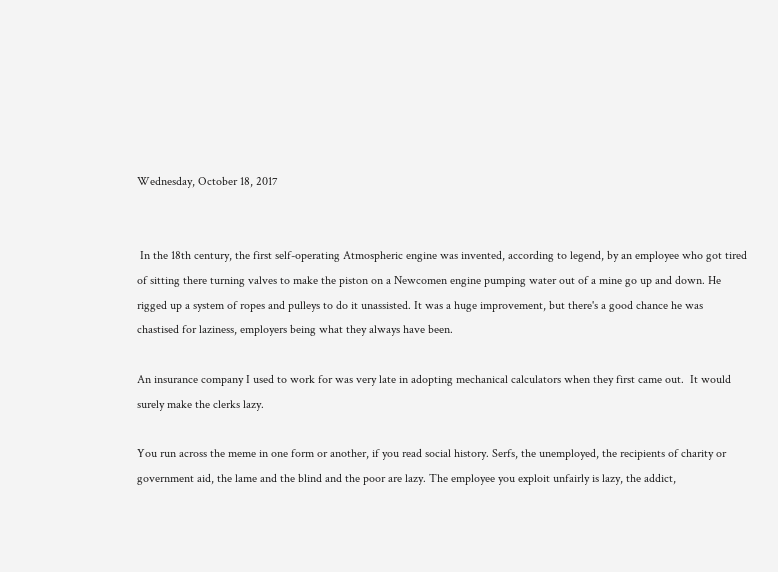Wednesday, October 18, 2017


 In the 18th century, the first self-operating Atmospheric engine was invented, according to legend, by an employee who got tired of sitting there turning valves to make the piston on a Newcomen engine pumping water out of a mine go up and down. He rigged up a system of ropes and pulleys to do it unassisted. It was a huge improvement, but there's a good chance he was chastised for laziness, employers being what they always have been.

An insurance company I used to work for was very late in adopting mechanical calculators when they first came out.  It would surely make the clerks lazy.

You run across the meme in one form or another, if you read social history. Serfs, the unemployed, the recipients of charity or  government aid, the lame and the blind and the poor are lazy. The employee you exploit unfairly is lazy, the addict,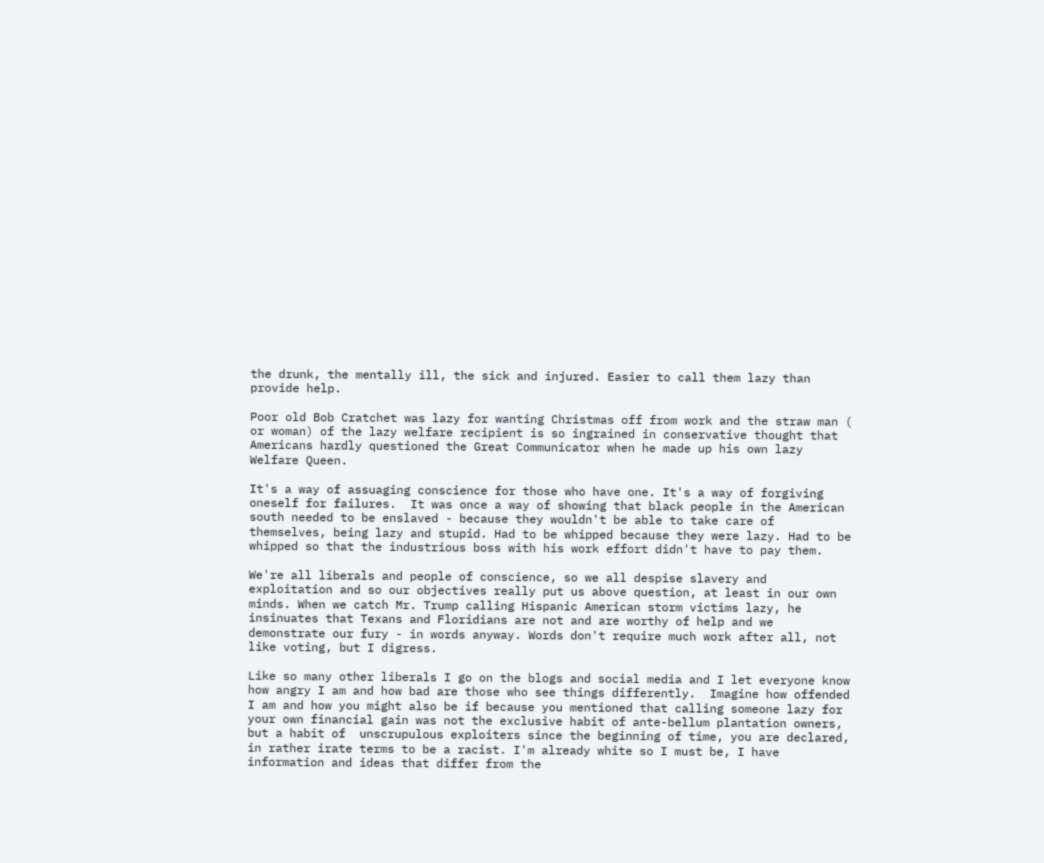the drunk, the mentally ill, the sick and injured. Easier to call them lazy than provide help.

Poor old Bob Cratchet was lazy for wanting Christmas off from work and the straw man ( or woman) of the lazy welfare recipient is so ingrained in conservative thought that Americans hardly questioned the Great Communicator when he made up his own lazy Welfare Queen.

It's a way of assuaging conscience for those who have one. It's a way of forgiving oneself for failures.  It was once a way of showing that black people in the American south needed to be enslaved - because they wouldn't be able to take care of themselves, being lazy and stupid. Had to be whipped because they were lazy. Had to be whipped so that the industrious boss with his work effort didn't have to pay them.

We're all liberals and people of conscience, so we all despise slavery and exploitation and so our objectives really put us above question, at least in our own minds. When we catch Mr. Trump calling Hispanic American storm victims lazy, he insinuates that Texans and Floridians are not and are worthy of help and we demonstrate our fury - in words anyway. Words don't require much work after all, not like voting, but I digress.

Like so many other liberals I go on the blogs and social media and I let everyone know how angry I am and how bad are those who see things differently.  Imagine how offended I am and how you might also be if because you mentioned that calling someone lazy for your own financial gain was not the exclusive habit of ante-bellum plantation owners, but a habit of  unscrupulous exploiters since the beginning of time, you are declared, in rather irate terms to be a racist. I'm already white so I must be, I have information and ideas that differ from the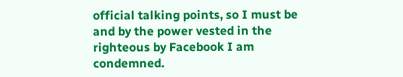official talking points, so I must be and by the power vested in the righteous by Facebook I am condemned.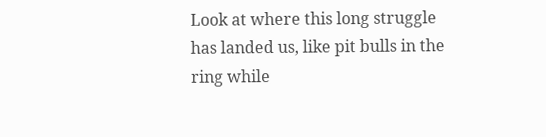Look at where this long struggle has landed us, like pit bulls in the ring while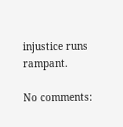injustice runs rampant.

No comments: